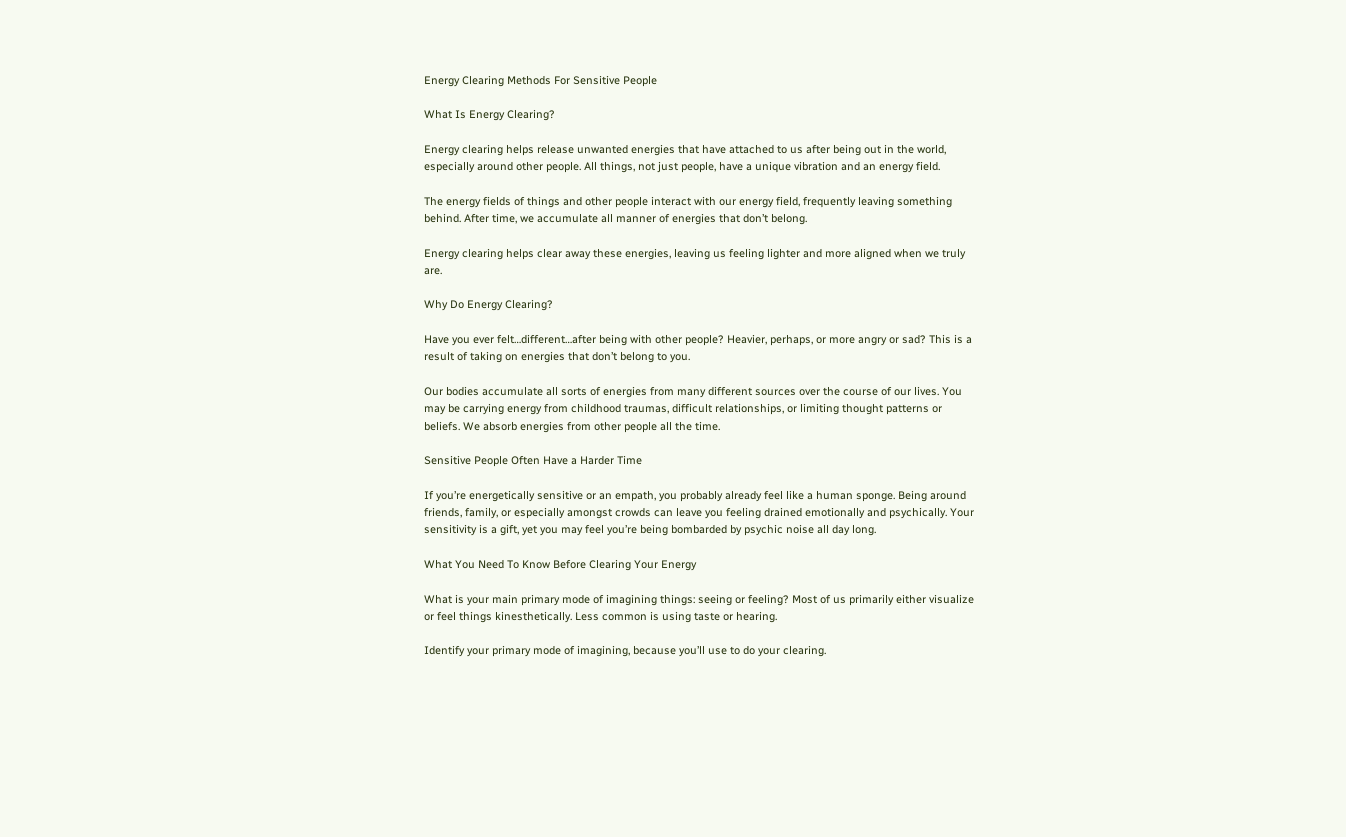Energy Clearing Methods For Sensitive People

What Is Energy Clearing?

Energy clearing helps release unwanted energies that have attached to us after being out in the world, especially around other people. All things, not just people, have a unique vibration and an energy field.

The energy fields of things and other people interact with our energy field, frequently leaving something behind. After time, we accumulate all manner of energies that don’t belong.

Energy clearing helps clear away these energies, leaving us feeling lighter and more aligned when we truly are.

Why Do Energy Clearing?

Have you ever felt…different…after being with other people? Heavier, perhaps, or more angry or sad? This is a result of taking on energies that don’t belong to you.

Our bodies accumulate all sorts of energies from many different sources over the course of our lives. You may be carrying energy from childhood traumas, difficult relationships, or limiting thought patterns or beliefs. We absorb energies from other people all the time.

Sensitive People Often Have a Harder Time

If you’re energetically sensitive or an empath, you probably already feel like a human sponge. Being around friends, family, or especially amongst crowds can leave you feeling drained emotionally and psychically. Your sensitivity is a gift, yet you may feel you’re being bombarded by psychic noise all day long.

What You Need To Know Before Clearing Your Energy

What is your main primary mode of imagining things: seeing or feeling? Most of us primarily either visualize or feel things kinesthetically. Less common is using taste or hearing.

Identify your primary mode of imagining, because you’ll use to do your clearing.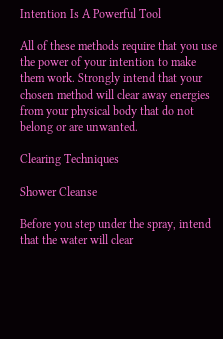Intention Is A Powerful Tool

All of these methods require that you use the power of your intention to make them work. Strongly intend that your chosen method will clear away energies from your physical body that do not belong or are unwanted.

Clearing Techniques

Shower Cleanse

Before you step under the spray, intend that the water will clear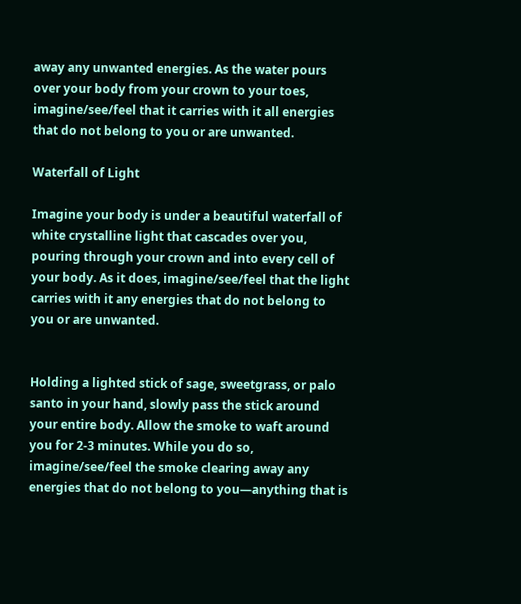away any unwanted energies. As the water pours over your body from your crown to your toes, imagine/see/feel that it carries with it all energies that do not belong to you or are unwanted.

Waterfall of Light

Imagine your body is under a beautiful waterfall of white crystalline light that cascades over you, pouring through your crown and into every cell of your body. As it does, imagine/see/feel that the light carries with it any energies that do not belong to you or are unwanted.


Holding a lighted stick of sage, sweetgrass, or palo santo in your hand, slowly pass the stick around your entire body. Allow the smoke to waft around you for 2-3 minutes. While you do so, imagine/see/feel the smoke clearing away any energies that do not belong to you—anything that is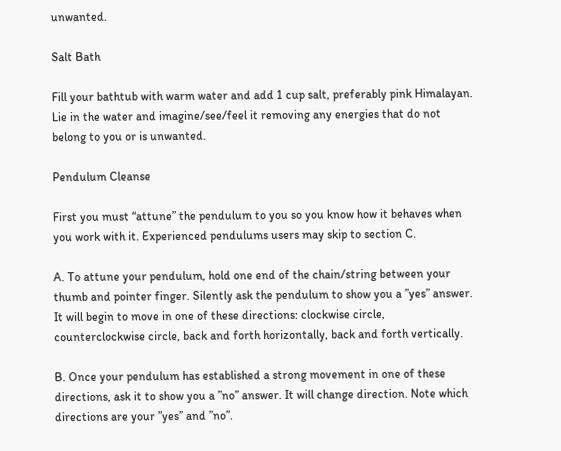unwanted.

Salt Bath

Fill your bathtub with warm water and add 1 cup salt, preferably pink Himalayan. Lie in the water and imagine/see/feel it removing any energies that do not belong to you or is unwanted.

Pendulum Cleanse

First you must “attune” the pendulum to you so you know how it behaves when you work with it. Experienced pendulums users may skip to section C.

A. To attune your pendulum, hold one end of the chain/string between your thumb and pointer finger. Silently ask the pendulum to show you a ”yes” answer. It will begin to move in one of these directions: clockwise circle, counterclockwise circle, back and forth horizontally, back and forth vertically.

B. Once your pendulum has established a strong movement in one of these directions, ask it to show you a ”no” answer. It will change direction. Note which directions are your ”yes” and ”no”.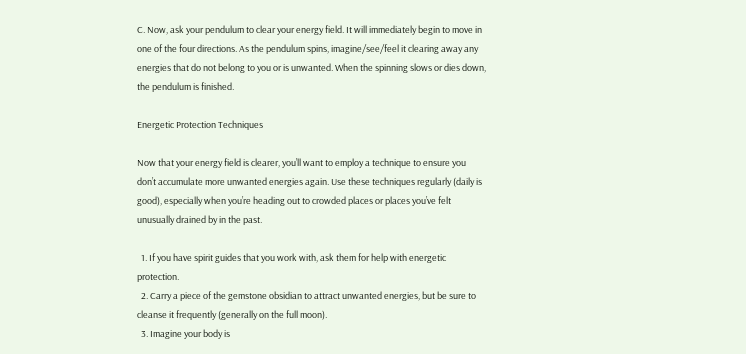C. Now, ask your pendulum to clear your energy field. It will immediately begin to move in one of the four directions. As the pendulum spins, imagine/see/feel it clearing away any energies that do not belong to you or is unwanted. When the spinning slows or dies down, the pendulum is finished.

Energetic Protection Techniques

Now that your energy field is clearer, you’ll want to employ a technique to ensure you don’t accumulate more unwanted energies again. Use these techniques regularly (daily is good), especially when you’re heading out to crowded places or places you’ve felt unusually drained by in the past.

  1. If you have spirit guides that you work with, ask them for help with energetic protection.
  2. Carry a piece of the gemstone obsidian to attract unwanted energies, but be sure to cleanse it frequently (generally on the full moon).
  3. Imagine your body is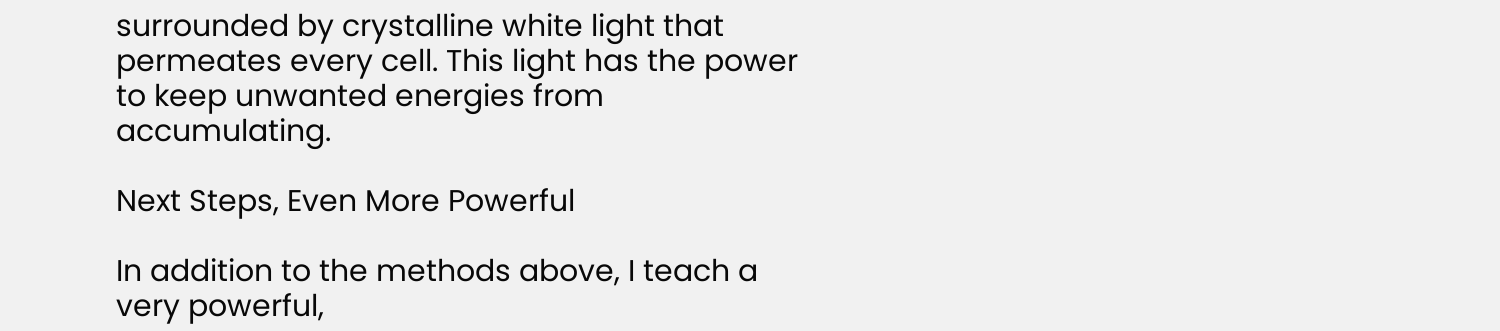surrounded by crystalline white light that permeates every cell. This light has the power to keep unwanted energies from accumulating.

Next Steps, Even More Powerful

In addition to the methods above, I teach a very powerful,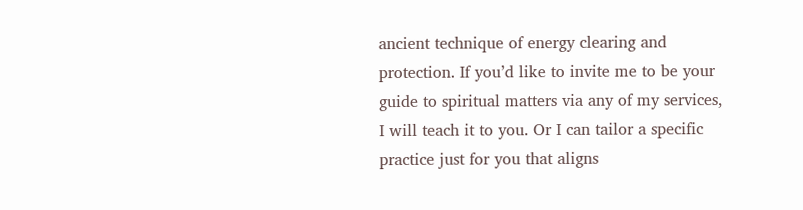ancient technique of energy clearing and protection. If you’d like to invite me to be your guide to spiritual matters via any of my services, I will teach it to you. Or I can tailor a specific practice just for you that aligns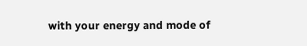with your energy and mode of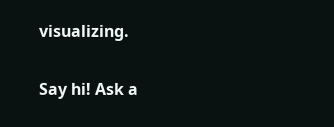visualizing.

Say hi! Ask a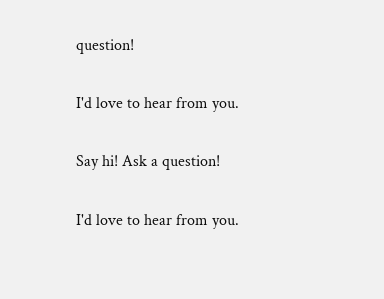question!

I'd love to hear from you.

Say hi! Ask a question!

I'd love to hear from you.